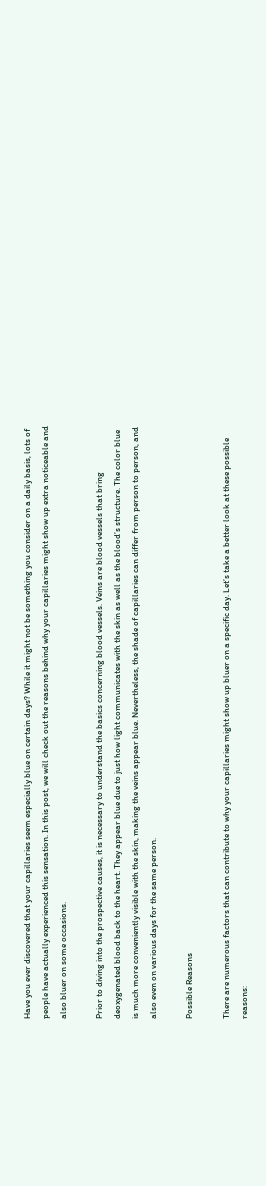Have you ever discovered that your capillaries seem especially blue on certain days? While it might not be something you consider on a daily basis, lots of people have actually experienced this sensation. In this post, we will check out the reasons behind why your capillaries might show up extra noticeable and also bluer on some occasions.

Prior to diving into the prospective causes, it is necessary to understand the basics concerning blood vessels. Veins are blood vessels that bring deoxygenated blood back to the heart. They appear blue due to just how light communicates with the skin as well as the blood’s structure. The color blue is much more conveniently visible with the skin, making the veins appear blue. Nevertheless, the shade of capillaries can differ from person to person, and also even on various days for the same person.

Possible Reasons

There are numerous factors that can contribute to why your capillaries might show up bluer on a specific day. Let’s take a better look at these possible reasons: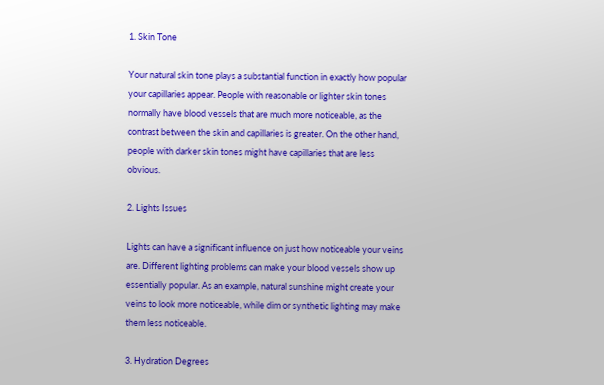1. Skin Tone

Your natural skin tone plays a substantial function in exactly how popular your capillaries appear. People with reasonable or lighter skin tones normally have blood vessels that are much more noticeable, as the contrast between the skin and capillaries is greater. On the other hand, people with darker skin tones might have capillaries that are less obvious.

2. Lights Issues

Lights can have a significant influence on just how noticeable your veins are. Different lighting problems can make your blood vessels show up essentially popular. As an example, natural sunshine might create your veins to look more noticeable, while dim or synthetic lighting may make them less noticeable.

3. Hydration Degrees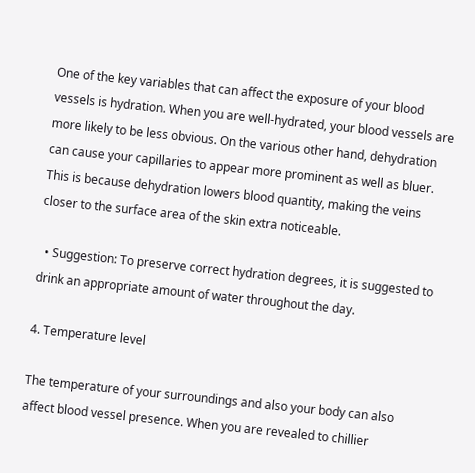One of the key variables that can affect the exposure of your blood vessels is hydration. When you are well-hydrated, your blood vessels are more likely to be less obvious. On the various other hand, dehydration can cause your capillaries to appear more prominent as well as bluer. This is because dehydration lowers blood quantity, making the veins closer to the surface area of the skin extra noticeable.

  • Suggestion: To preserve correct hydration degrees, it is suggested to drink an appropriate amount of water throughout the day.

4. Temperature level

The temperature of your surroundings and also your body can also affect blood vessel presence. When you are revealed to chillier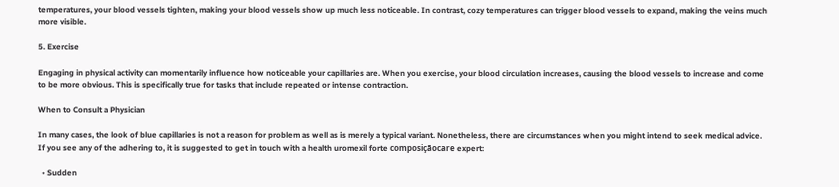temperatures, your blood vessels tighten, making your blood vessels show up much less noticeable. In contrast, cozy temperatures can trigger blood vessels to expand, making the veins much more visible.

5. Exercise

Engaging in physical activity can momentarily influence how noticeable your capillaries are. When you exercise, your blood circulation increases, causing the blood vessels to increase and come to be more obvious. This is specifically true for tasks that include repeated or intense contraction.

When to Consult a Physician

In many cases, the look of blue capillaries is not a reason for problem as well as is merely a typical variant. Nonetheless, there are circumstances when you might intend to seek medical advice. If you see any of the adhering to, it is suggested to get in touch with a health uromexil forte composiçãocare expert:

  • Sudden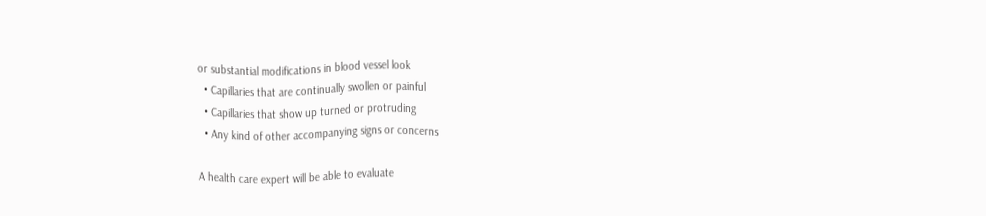or substantial modifications in blood vessel look
  • Capillaries that are continually swollen or painful
  • Capillaries that show up turned or protruding
  • Any kind of other accompanying signs or concerns

A health care expert will be able to evaluate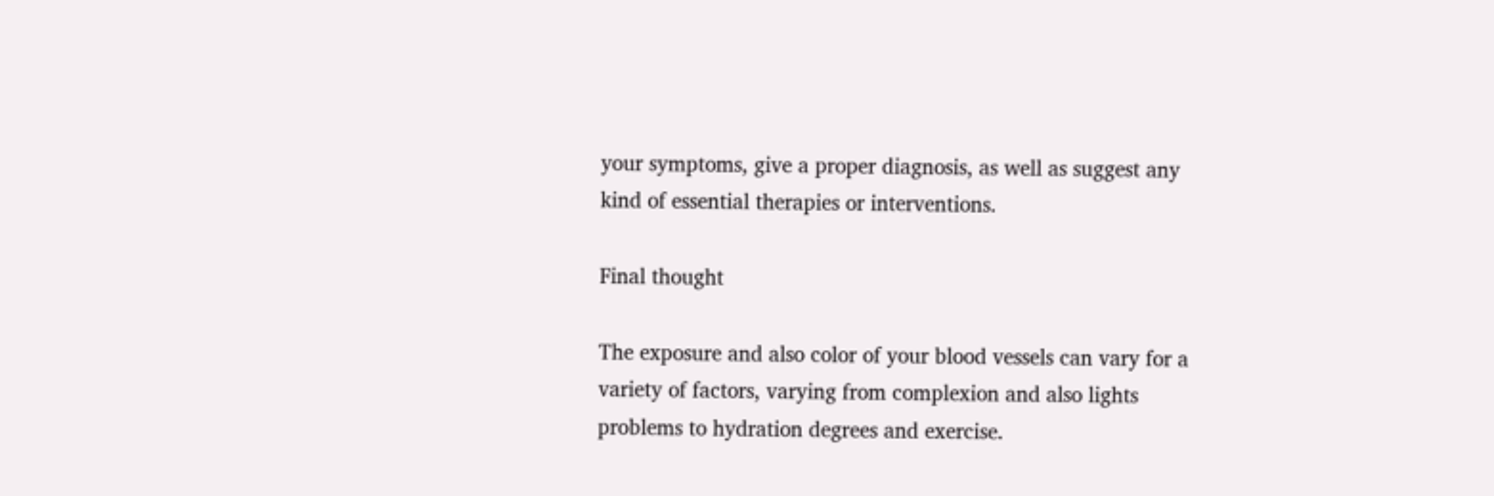your symptoms, give a proper diagnosis, as well as suggest any kind of essential therapies or interventions.

Final thought

The exposure and also color of your blood vessels can vary for a variety of factors, varying from complexion and also lights problems to hydration degrees and exercise.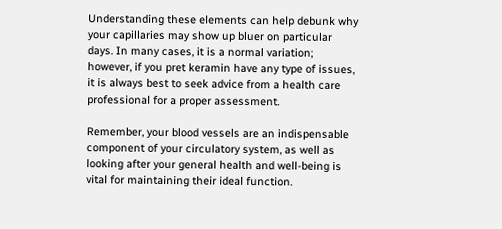Understanding these elements can help debunk why your capillaries may show up bluer on particular days. In many cases, it is a normal variation; however, if you pret keramin have any type of issues, it is always best to seek advice from a health care professional for a proper assessment.

Remember, your blood vessels are an indispensable component of your circulatory system, as well as looking after your general health and well-being is vital for maintaining their ideal function.